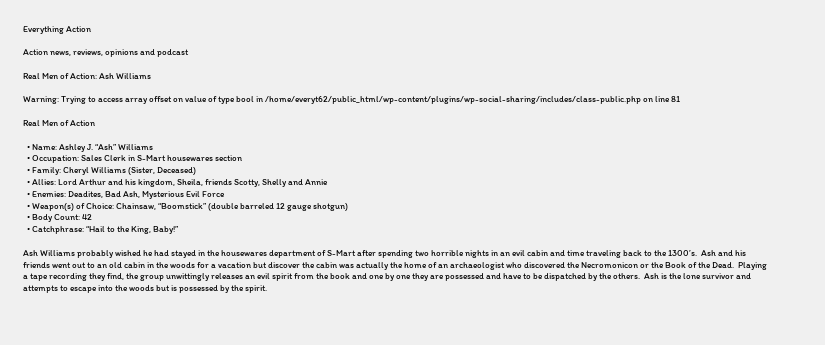Everything Action

Action news, reviews, opinions and podcast

Real Men of Action: Ash Williams

Warning: Trying to access array offset on value of type bool in /home/everyt62/public_html/wp-content/plugins/wp-social-sharing/includes/class-public.php on line 81

Real Men of Action

  • Name: Ashley J. “Ash” Williams
  • Occupation: Sales Clerk in S-Mart housewares section
  • Family: Cheryl Williams (Sister, Deceased)
  • Allies: Lord Arthur and his kingdom, Sheila, friends Scotty, Shelly and Annie
  • Enemies: Deadites, Bad Ash, Mysterious Evil Force
  • Weapon(s) of Choice: Chainsaw, “Boomstick” (double barreled 12 gauge shotgun)
  • Body Count: 42
  • Catchphrase: “Hail to the King, Baby!”

Ash Williams probably wished he had stayed in the housewares department of S-Mart after spending two horrible nights in an evil cabin and time traveling back to the 1300’s.  Ash and his friends went out to an old cabin in the woods for a vacation but discover the cabin was actually the home of an archaeologist who discovered the Necromonicon or the Book of the Dead.  Playing a tape recording they find, the group unwittingly releases an evil spirit from the book and one by one they are possessed and have to be dispatched by the others.  Ash is the lone survivor and attempts to escape into the woods but is possessed by the spirit.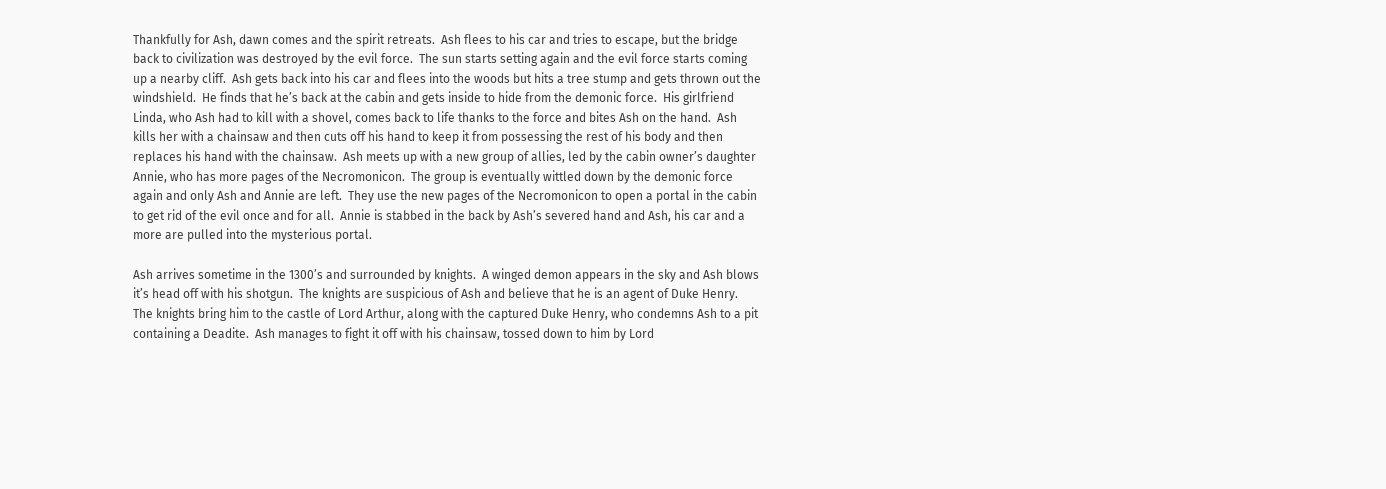Thankfully for Ash, dawn comes and the spirit retreats.  Ash flees to his car and tries to escape, but the bridge back to civilization was destroyed by the evil force.  The sun starts setting again and the evil force starts coming up a nearby cliff.  Ash gets back into his car and flees into the woods but hits a tree stump and gets thrown out the windshield.  He finds that he’s back at the cabin and gets inside to hide from the demonic force.  His girlfriend Linda, who Ash had to kill with a shovel, comes back to life thanks to the force and bites Ash on the hand.  Ash kills her with a chainsaw and then cuts off his hand to keep it from possessing the rest of his body and then replaces his hand with the chainsaw.  Ash meets up with a new group of allies, led by the cabin owner’s daughter Annie, who has more pages of the Necromonicon.  The group is eventually wittled down by the demonic force again and only Ash and Annie are left.  They use the new pages of the Necromonicon to open a portal in the cabin to get rid of the evil once and for all.  Annie is stabbed in the back by Ash’s severed hand and Ash, his car and a more are pulled into the mysterious portal.

Ash arrives sometime in the 1300’s and surrounded by knights.  A winged demon appears in the sky and Ash blows it’s head off with his shotgun.  The knights are suspicious of Ash and believe that he is an agent of Duke Henry.  The knights bring him to the castle of Lord Arthur, along with the captured Duke Henry, who condemns Ash to a pit containing a Deadite.  Ash manages to fight it off with his chainsaw, tossed down to him by Lord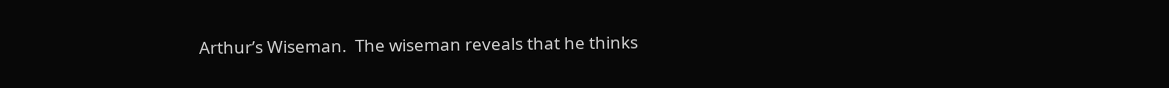Arthur’s Wiseman.  The wiseman reveals that he thinks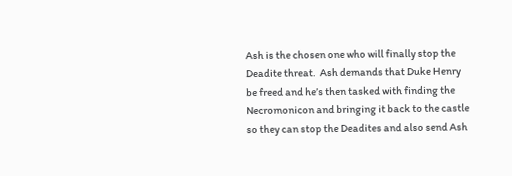Ash is the chosen one who will finally stop the Deadite threat.  Ash demands that Duke Henry be freed and he’s then tasked with finding the Necromonicon and bringing it back to the castle so they can stop the Deadites and also send Ash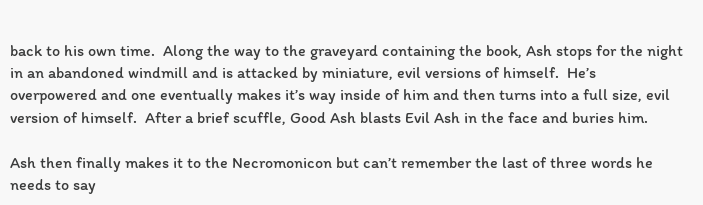back to his own time.  Along the way to the graveyard containing the book, Ash stops for the night in an abandoned windmill and is attacked by miniature, evil versions of himself.  He’s overpowered and one eventually makes it’s way inside of him and then turns into a full size, evil version of himself.  After a brief scuffle, Good Ash blasts Evil Ash in the face and buries him.

Ash then finally makes it to the Necromonicon but can’t remember the last of three words he needs to say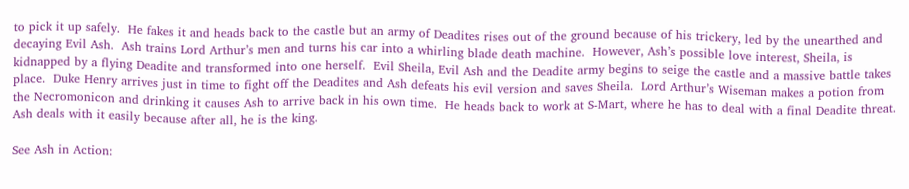to pick it up safely.  He fakes it and heads back to the castle but an army of Deadites rises out of the ground because of his trickery, led by the unearthed and decaying Evil Ash.  Ash trains Lord Arthur’s men and turns his car into a whirling blade death machine.  However, Ash’s possible love interest, Sheila, is kidnapped by a flying Deadite and transformed into one herself.  Evil Sheila, Evil Ash and the Deadite army begins to seige the castle and a massive battle takes place.  Duke Henry arrives just in time to fight off the Deadites and Ash defeats his evil version and saves Sheila.  Lord Arthur’s Wiseman makes a potion from the Necromonicon and drinking it causes Ash to arrive back in his own time.  He heads back to work at S-Mart, where he has to deal with a final Deadite threat.  Ash deals with it easily because after all, he is the king.

See Ash in Action: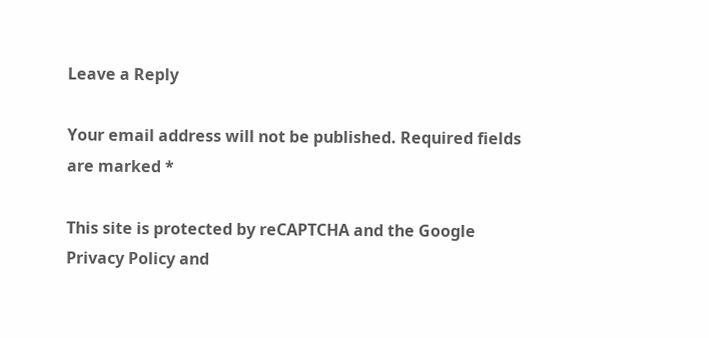Leave a Reply

Your email address will not be published. Required fields are marked *

This site is protected by reCAPTCHA and the Google Privacy Policy and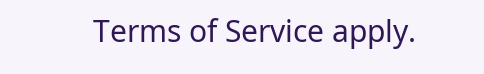Terms of Service apply.